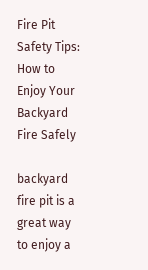Fire Pit Safety Tips: How to Enjoy Your Backyard Fire Safely

backyard fire pit is a great way to enjoy a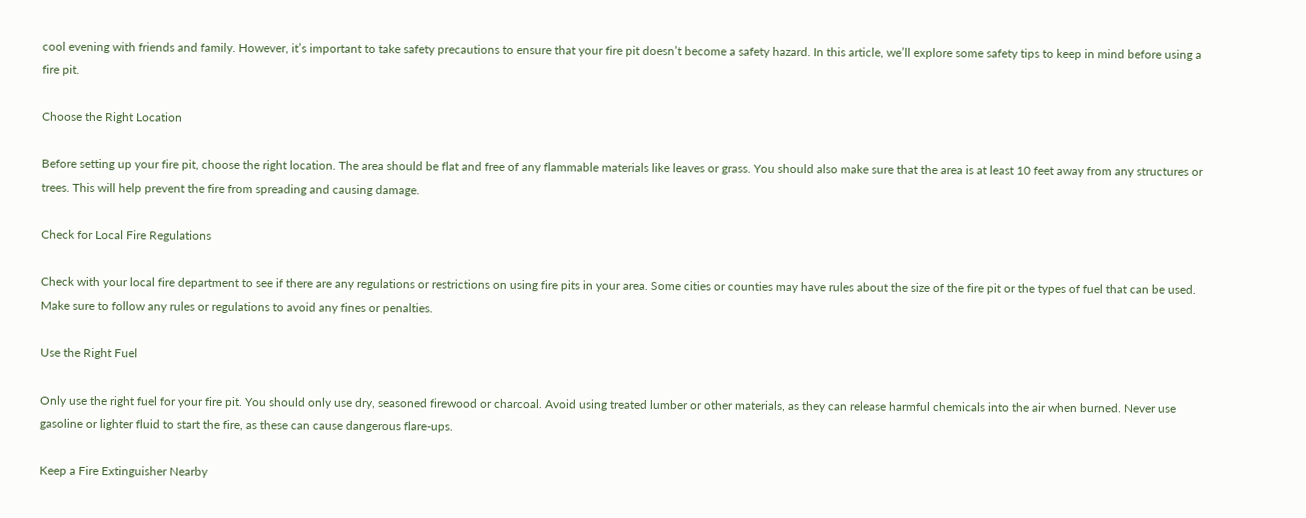cool evening with friends and family. However, it’s important to take safety precautions to ensure that your fire pit doesn’t become a safety hazard. In this article, we’ll explore some safety tips to keep in mind before using a fire pit.

Choose the Right Location

Before setting up your fire pit, choose the right location. The area should be flat and free of any flammable materials like leaves or grass. You should also make sure that the area is at least 10 feet away from any structures or trees. This will help prevent the fire from spreading and causing damage.

Check for Local Fire Regulations

Check with your local fire department to see if there are any regulations or restrictions on using fire pits in your area. Some cities or counties may have rules about the size of the fire pit or the types of fuel that can be used. Make sure to follow any rules or regulations to avoid any fines or penalties.

Use the Right Fuel

Only use the right fuel for your fire pit. You should only use dry, seasoned firewood or charcoal. Avoid using treated lumber or other materials, as they can release harmful chemicals into the air when burned. Never use gasoline or lighter fluid to start the fire, as these can cause dangerous flare-ups.

Keep a Fire Extinguisher Nearby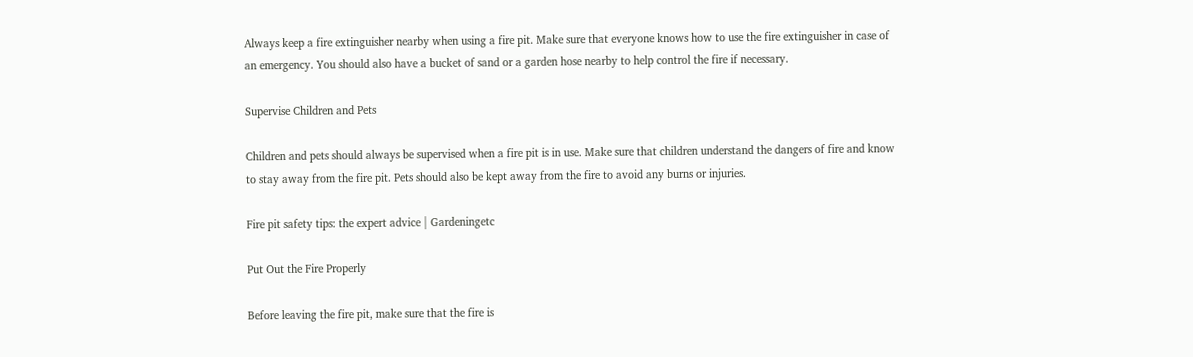Always keep a fire extinguisher nearby when using a fire pit. Make sure that everyone knows how to use the fire extinguisher in case of an emergency. You should also have a bucket of sand or a garden hose nearby to help control the fire if necessary.

Supervise Children and Pets

Children and pets should always be supervised when a fire pit is in use. Make sure that children understand the dangers of fire and know to stay away from the fire pit. Pets should also be kept away from the fire to avoid any burns or injuries.

Fire pit safety tips: the expert advice | Gardeningetc

Put Out the Fire Properly

Before leaving the fire pit, make sure that the fire is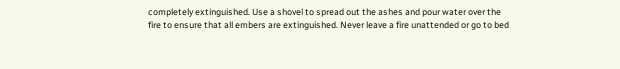completely extinguished. Use a shovel to spread out the ashes and pour water over the fire to ensure that all embers are extinguished. Never leave a fire unattended or go to bed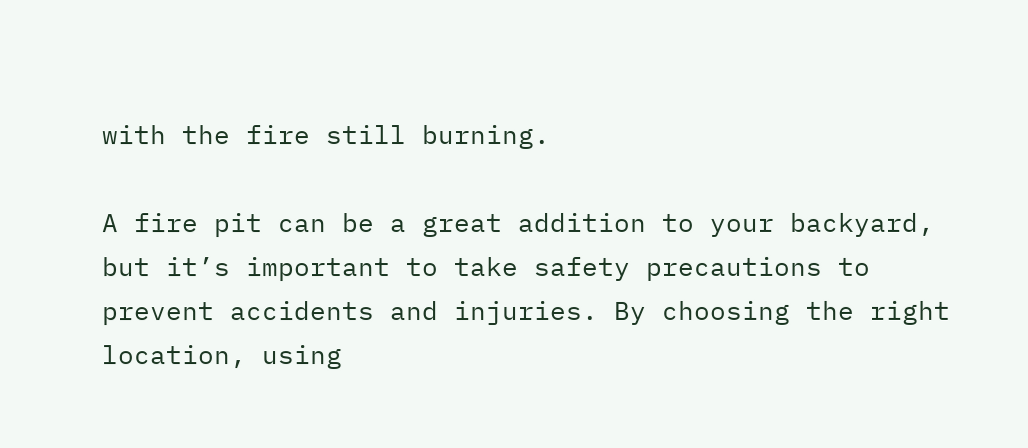with the fire still burning.

A fire pit can be a great addition to your backyard, but it’s important to take safety precautions to prevent accidents and injuries. By choosing the right location, using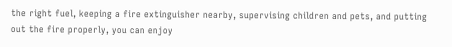the right fuel, keeping a fire extinguisher nearby, supervising children and pets, and putting out the fire properly, you can enjoy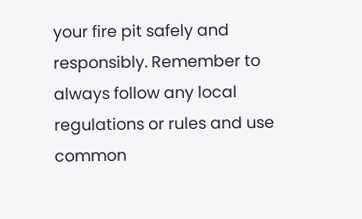your fire pit safely and responsibly. Remember to always follow any local regulations or rules and use common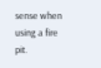sense when using a fire pit.